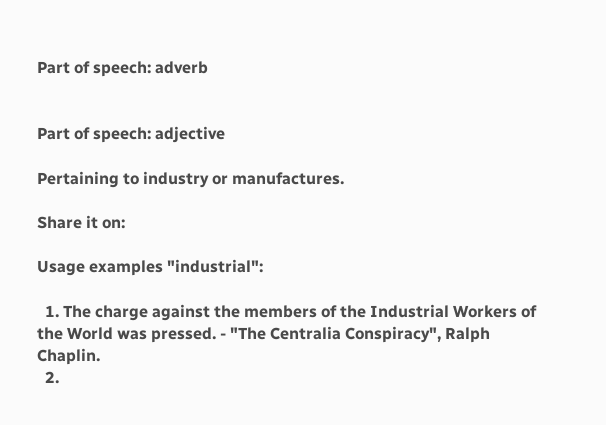Part of speech: adverb


Part of speech: adjective

Pertaining to industry or manufactures.

Share it on:

Usage examples "industrial":

  1. The charge against the members of the Industrial Workers of the World was pressed. - "The Centralia Conspiracy", Ralph Chaplin.
  2.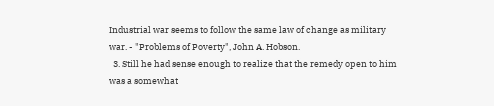Industrial war seems to follow the same law of change as military war. - "Problems of Poverty", John A. Hobson.
  3. Still he had sense enough to realize that the remedy open to him was a somewhat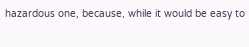hazardous one, because, while it would be easy to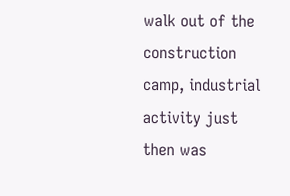walk out of the construction camp, industrial activity just then was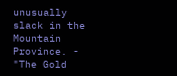unusually slack in the Mountain Province. - "The Gold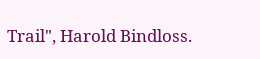Trail", Harold Bindloss.